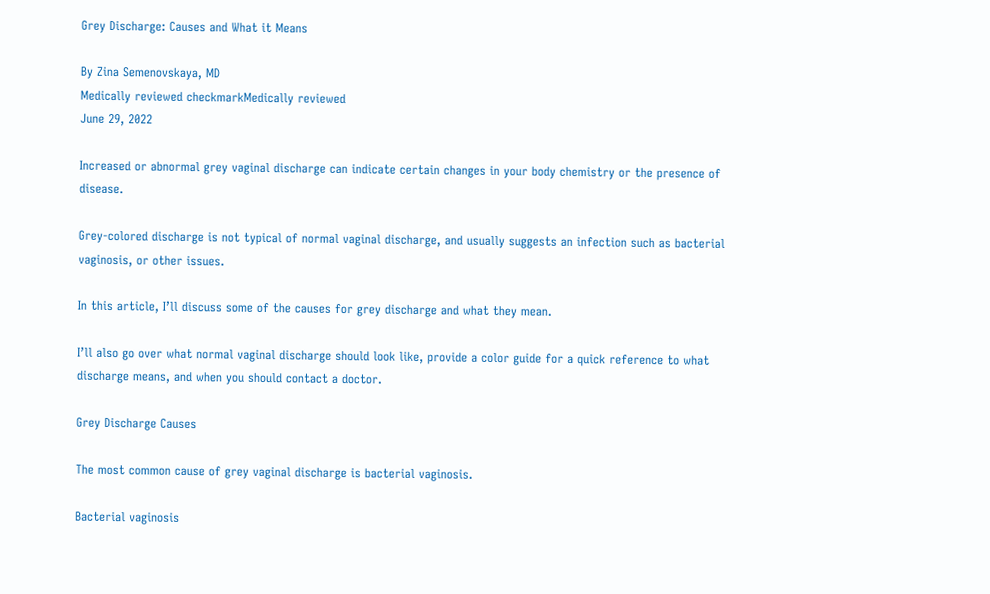Grey Discharge: Causes and What it Means

By Zina Semenovskaya, MD
Medically reviewed checkmarkMedically reviewed
June 29, 2022

Increased or abnormal grey vaginal discharge can indicate certain changes in your body chemistry or the presence of disease.

Grey-colored discharge is not typical of normal vaginal discharge, and usually suggests an infection such as bacterial vaginosis, or other issues.

In this article, I’ll discuss some of the causes for grey discharge and what they mean.

I’ll also go over what normal vaginal discharge should look like, provide a color guide for a quick reference to what discharge means, and when you should contact a doctor.

Grey Discharge Causes

The most common cause of grey vaginal discharge is bacterial vaginosis.

Bacterial vaginosis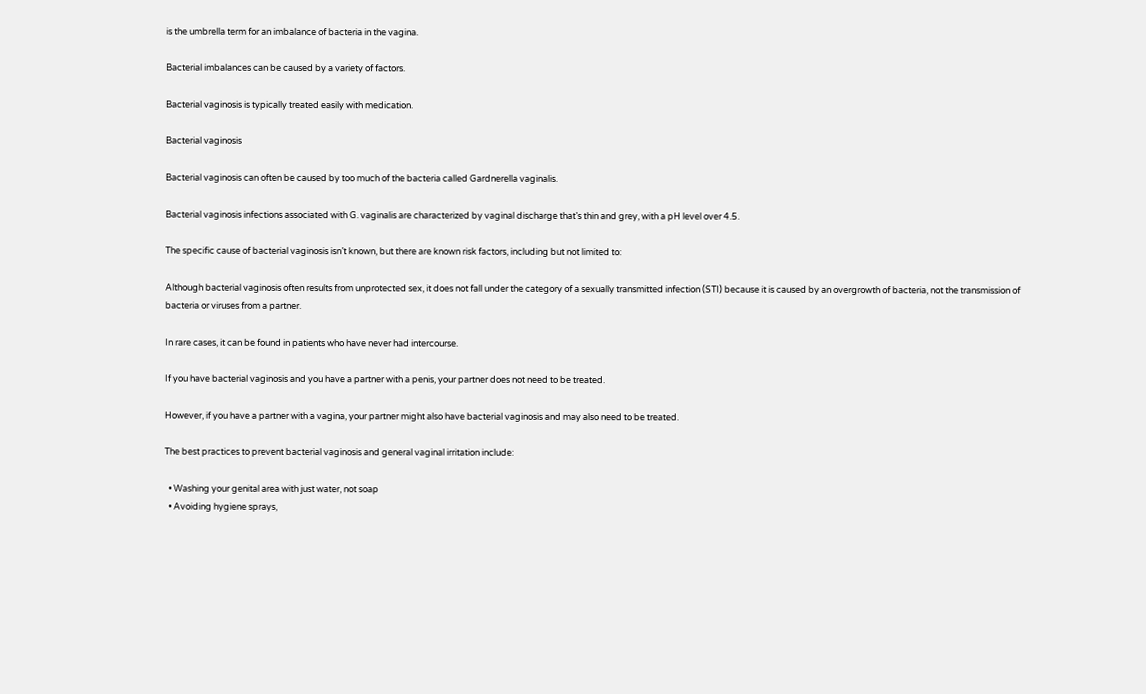is the umbrella term for an imbalance of bacteria in the vagina.

Bacterial imbalances can be caused by a variety of factors.

Bacterial vaginosis is typically treated easily with medication.

Bacterial vaginosis

Bacterial vaginosis can often be caused by too much of the bacteria called Gardnerella vaginalis.

Bacterial vaginosis infections associated with G. vaginalis are characterized by vaginal discharge that’s thin and grey, with a pH level over 4.5.

The specific cause of bacterial vaginosis isn’t known, but there are known risk factors, including but not limited to:

Although bacterial vaginosis often results from unprotected sex, it does not fall under the category of a sexually transmitted infection (STI) because it is caused by an overgrowth of bacteria, not the transmission of bacteria or viruses from a partner.

In rare cases, it can be found in patients who have never had intercourse.

If you have bacterial vaginosis and you have a partner with a penis, your partner does not need to be treated.

However, if you have a partner with a vagina, your partner might also have bacterial vaginosis and may also need to be treated.

The best practices to prevent bacterial vaginosis and general vaginal irritation include:

  • Washing your genital area with just water, not soap
  • Avoiding hygiene sprays,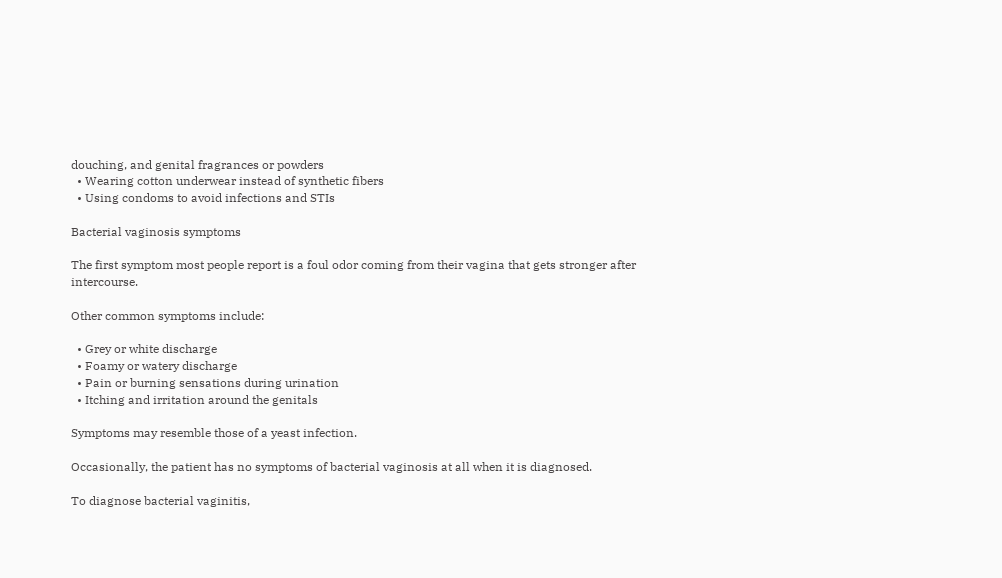douching, and genital fragrances or powders
  • Wearing cotton underwear instead of synthetic fibers
  • Using condoms to avoid infections and STIs

Bacterial vaginosis symptoms

The first symptom most people report is a foul odor coming from their vagina that gets stronger after intercourse.

Other common symptoms include:

  • Grey or white discharge
  • Foamy or watery discharge
  • Pain or burning sensations during urination
  • Itching and irritation around the genitals

Symptoms may resemble those of a yeast infection.

Occasionally, the patient has no symptoms of bacterial vaginosis at all when it is diagnosed.

To diagnose bacterial vaginitis,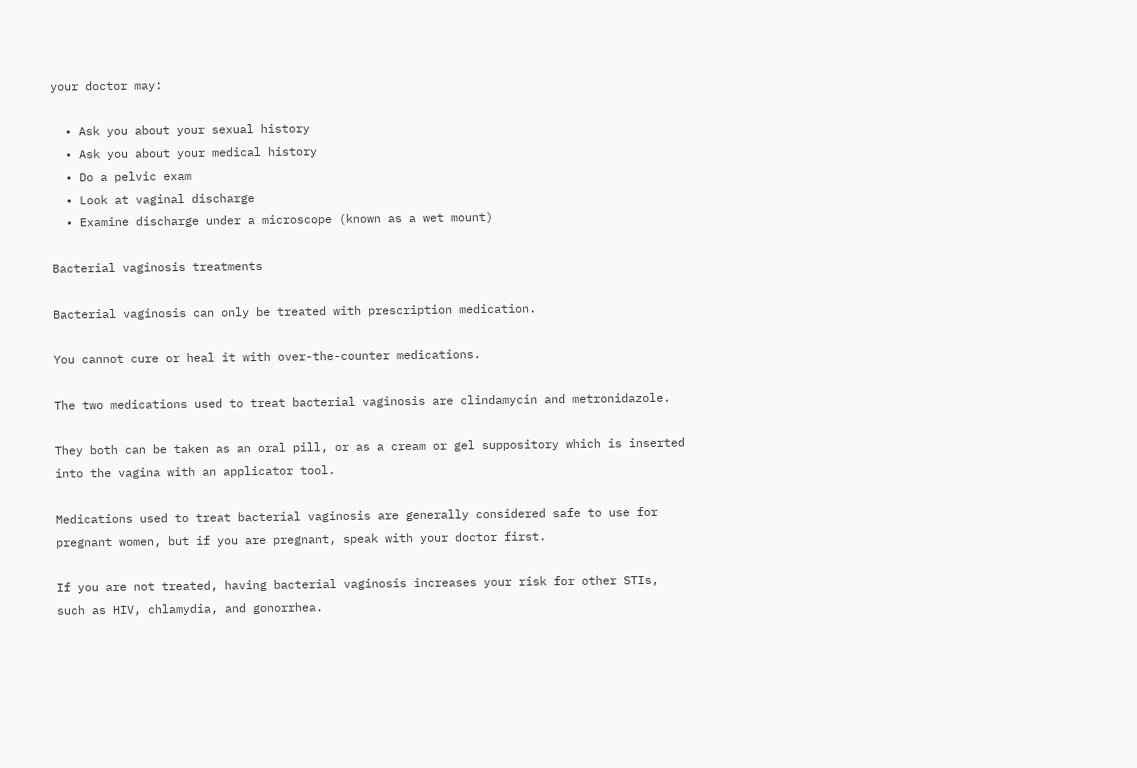your doctor may:

  • Ask you about your sexual history
  • Ask you about your medical history
  • Do a pelvic exam
  • Look at vaginal discharge
  • Examine discharge under a microscope (known as a wet mount)

Bacterial vaginosis treatments

Bacterial vaginosis can only be treated with prescription medication.

You cannot cure or heal it with over-the-counter medications.

The two medications used to treat bacterial vaginosis are clindamycin and metronidazole.

They both can be taken as an oral pill, or as a cream or gel suppository which is inserted into the vagina with an applicator tool.

Medications used to treat bacterial vaginosis are generally considered safe to use for pregnant women, but if you are pregnant, speak with your doctor first.

If you are not treated, having bacterial vaginosis increases your risk for other STIs, such as HIV, chlamydia, and gonorrhea.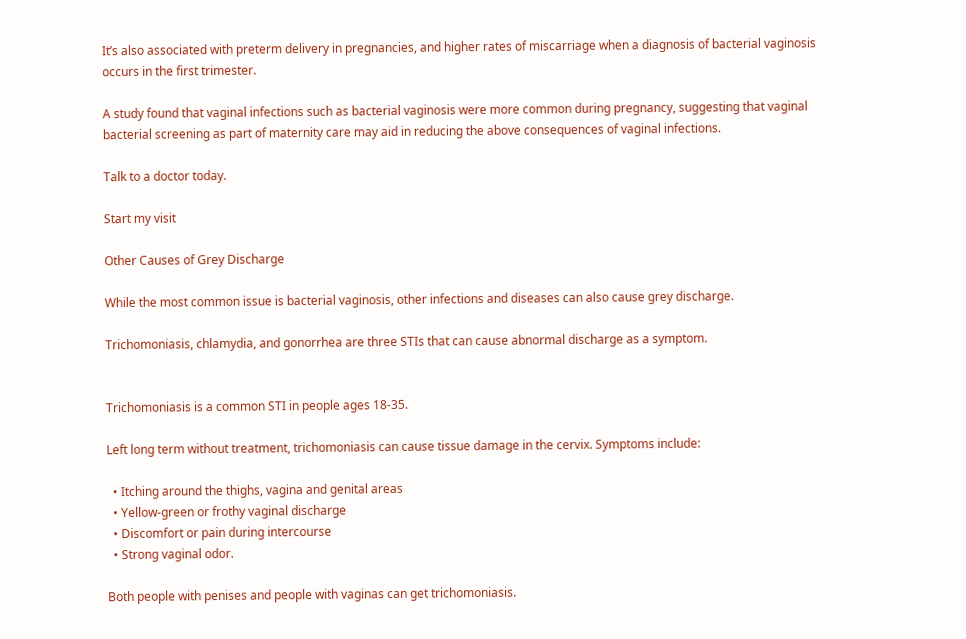It’s also associated with preterm delivery in pregnancies, and higher rates of miscarriage when a diagnosis of bacterial vaginosis occurs in the first trimester.

A study found that vaginal infections such as bacterial vaginosis were more common during pregnancy, suggesting that vaginal bacterial screening as part of maternity care may aid in reducing the above consequences of vaginal infections.

Talk to a doctor today.

Start my visit

Other Causes of Grey Discharge

While the most common issue is bacterial vaginosis, other infections and diseases can also cause grey discharge.

Trichomoniasis, chlamydia, and gonorrhea are three STIs that can cause abnormal discharge as a symptom.


Trichomoniasis is a common STI in people ages 18-35.

Left long term without treatment, trichomoniasis can cause tissue damage in the cervix. Symptoms include:

  • Itching around the thighs, vagina and genital areas
  • Yellow-green or frothy vaginal discharge
  • Discomfort or pain during intercourse
  • Strong vaginal odor.

Both people with penises and people with vaginas can get trichomoniasis.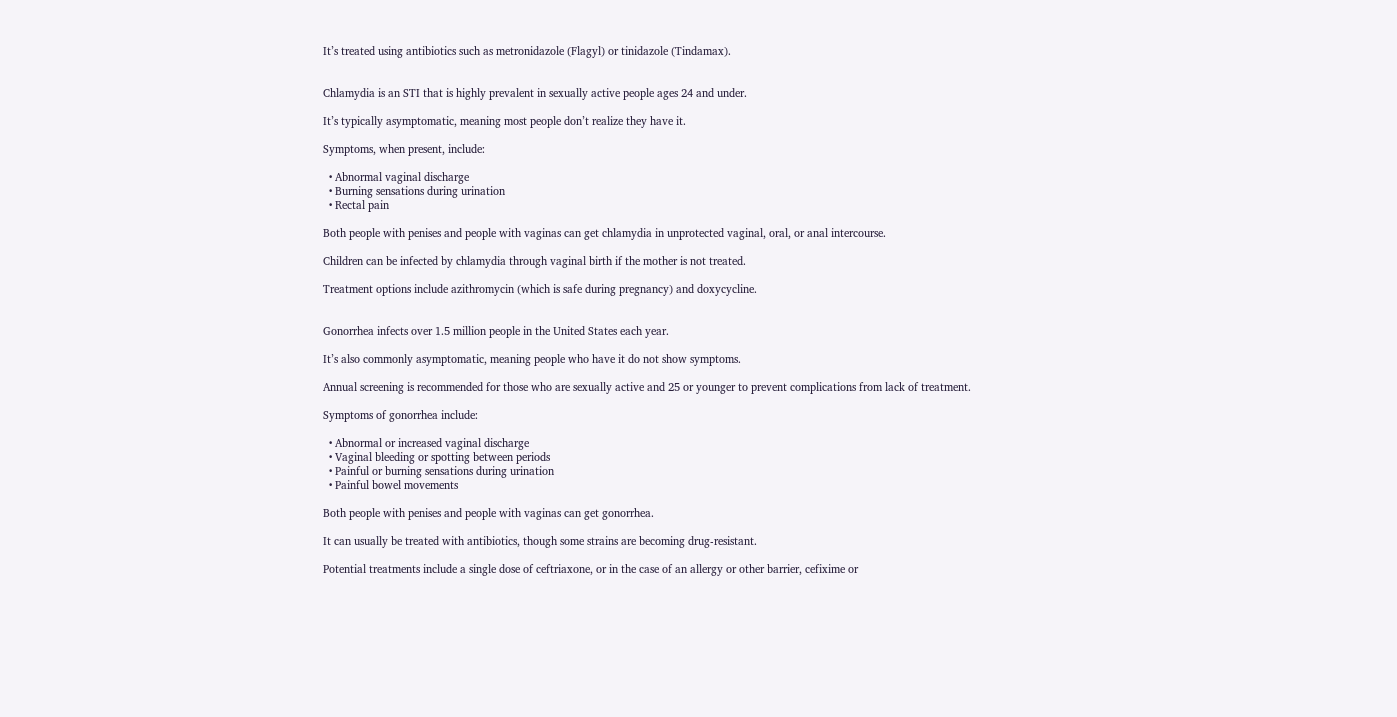It’s treated using antibiotics such as metronidazole (Flagyl) or tinidazole (Tindamax).


Chlamydia is an STI that is highly prevalent in sexually active people ages 24 and under.

It’s typically asymptomatic, meaning most people don’t realize they have it.

Symptoms, when present, include:

  • Abnormal vaginal discharge
  • Burning sensations during urination
  • Rectal pain

Both people with penises and people with vaginas can get chlamydia in unprotected vaginal, oral, or anal intercourse.

Children can be infected by chlamydia through vaginal birth if the mother is not treated.

Treatment options include azithromycin (which is safe during pregnancy) and doxycycline.


Gonorrhea infects over 1.5 million people in the United States each year.

It’s also commonly asymptomatic, meaning people who have it do not show symptoms.

Annual screening is recommended for those who are sexually active and 25 or younger to prevent complications from lack of treatment.

Symptoms of gonorrhea include:

  • Abnormal or increased vaginal discharge
  • Vaginal bleeding or spotting between periods
  • Painful or burning sensations during urination
  • Painful bowel movements

Both people with penises and people with vaginas can get gonorrhea.

It can usually be treated with antibiotics, though some strains are becoming drug-resistant.

Potential treatments include a single dose of ceftriaxone, or in the case of an allergy or other barrier, cefixime or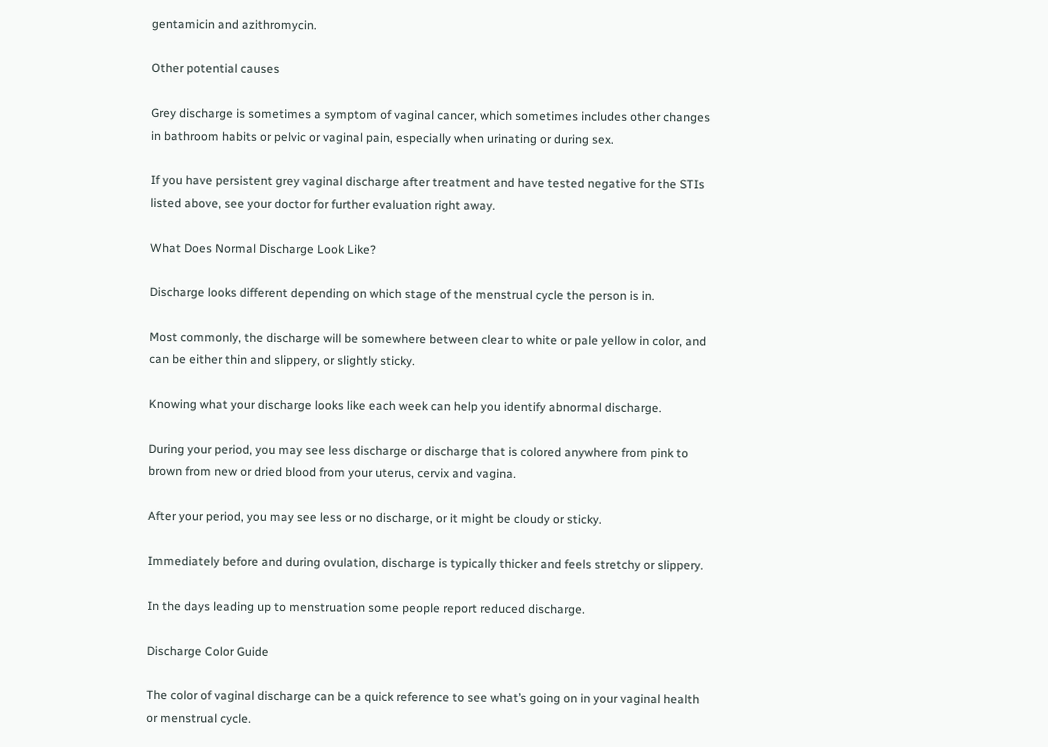gentamicin and azithromycin.

Other potential causes

Grey discharge is sometimes a symptom of vaginal cancer, which sometimes includes other changes in bathroom habits or pelvic or vaginal pain, especially when urinating or during sex.

If you have persistent grey vaginal discharge after treatment and have tested negative for the STIs listed above, see your doctor for further evaluation right away.

What Does Normal Discharge Look Like?

Discharge looks different depending on which stage of the menstrual cycle the person is in.

Most commonly, the discharge will be somewhere between clear to white or pale yellow in color, and can be either thin and slippery, or slightly sticky.

Knowing what your discharge looks like each week can help you identify abnormal discharge.

During your period, you may see less discharge or discharge that is colored anywhere from pink to brown from new or dried blood from your uterus, cervix and vagina.

After your period, you may see less or no discharge, or it might be cloudy or sticky.

Immediately before and during ovulation, discharge is typically thicker and feels stretchy or slippery.

In the days leading up to menstruation some people report reduced discharge.

Discharge Color Guide

The color of vaginal discharge can be a quick reference to see what’s going on in your vaginal health or menstrual cycle.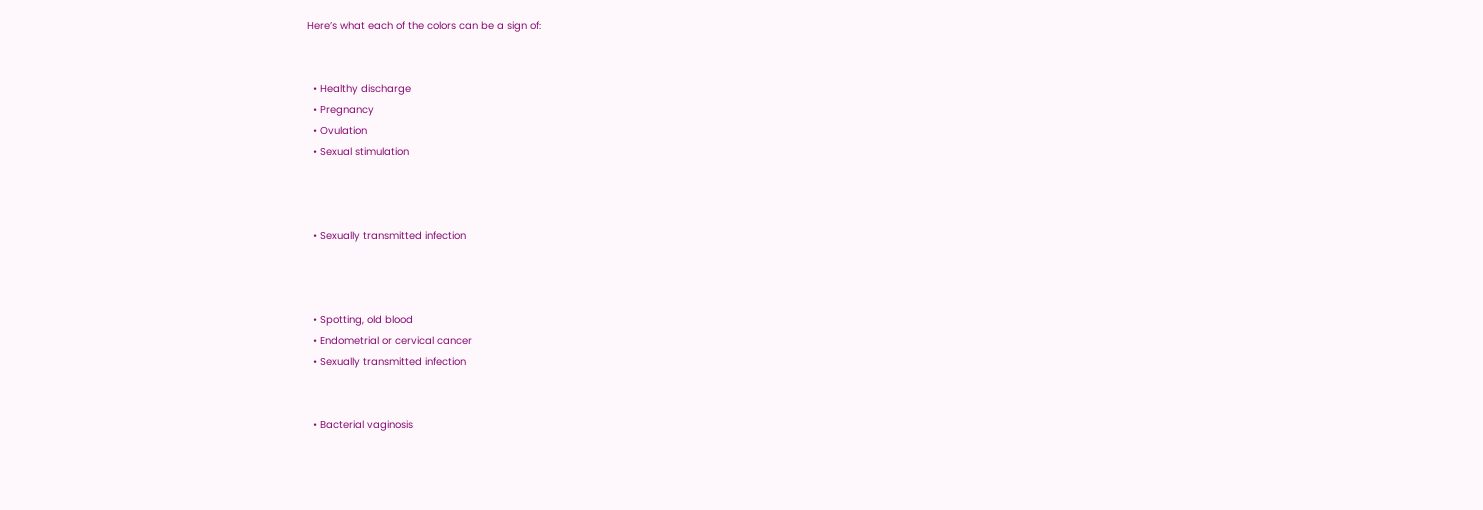Here’s what each of the colors can be a sign of:


  • Healthy discharge
  • Pregnancy
  • Ovulation
  • Sexual stimulation



  • Sexually transmitted infection



  • Spotting, old blood
  • Endometrial or cervical cancer
  • Sexually transmitted infection


  • Bacterial vaginosis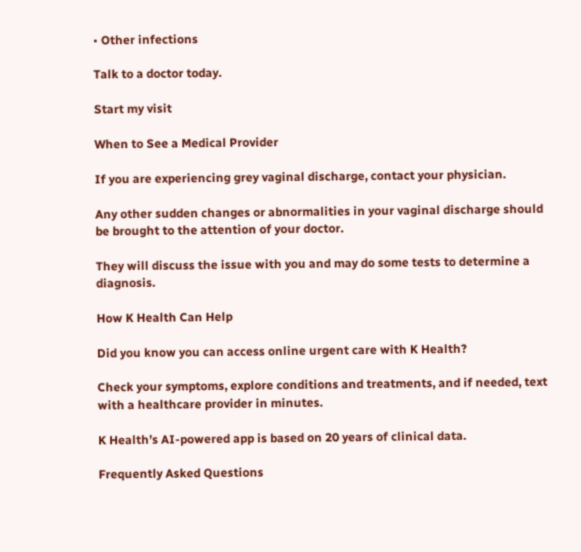• Other infections

Talk to a doctor today.

Start my visit

When to See a Medical Provider

If you are experiencing grey vaginal discharge, contact your physician.

Any other sudden changes or abnormalities in your vaginal discharge should be brought to the attention of your doctor.

They will discuss the issue with you and may do some tests to determine a diagnosis.

How K Health Can Help

Did you know you can access online urgent care with K Health?

Check your symptoms, explore conditions and treatments, and if needed, text with a healthcare provider in minutes.

K Health’s AI-powered app is based on 20 years of clinical data.

Frequently Asked Questions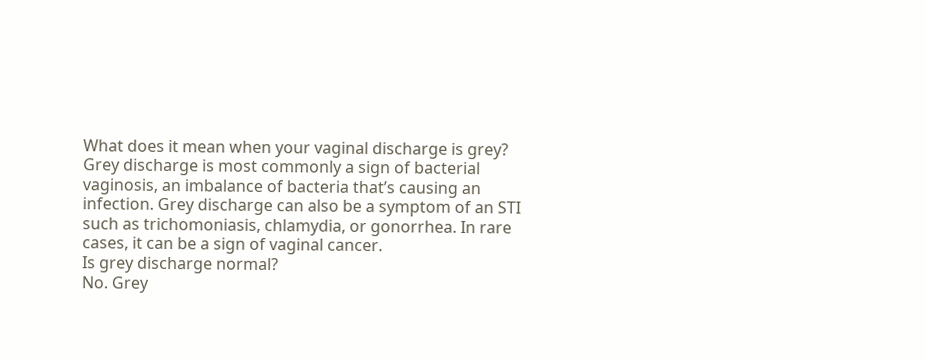What does it mean when your vaginal discharge is grey?
Grey discharge is most commonly a sign of bacterial vaginosis, an imbalance of bacteria that’s causing an infection. Grey discharge can also be a symptom of an STI such as trichomoniasis, chlamydia, or gonorrhea. In rare cases, it can be a sign of vaginal cancer.
Is grey discharge normal?
No. Grey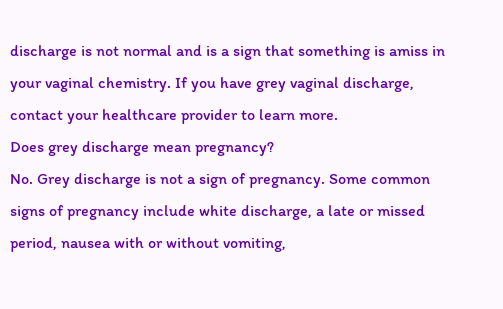discharge is not normal and is a sign that something is amiss in your vaginal chemistry. If you have grey vaginal discharge, contact your healthcare provider to learn more.
Does grey discharge mean pregnancy?
No. Grey discharge is not a sign of pregnancy. Some common signs of pregnancy include white discharge, a late or missed period, nausea with or without vomiting,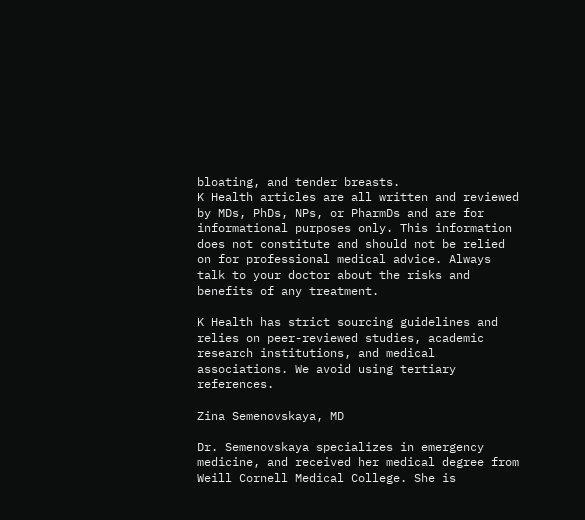bloating, and tender breasts.
K Health articles are all written and reviewed by MDs, PhDs, NPs, or PharmDs and are for informational purposes only. This information does not constitute and should not be relied on for professional medical advice. Always talk to your doctor about the risks and benefits of any treatment.

K Health has strict sourcing guidelines and relies on peer-reviewed studies, academic research institutions, and medical associations. We avoid using tertiary references.

Zina Semenovskaya, MD

Dr. Semenovskaya specializes in emergency medicine, and received her medical degree from Weill Cornell Medical College. She is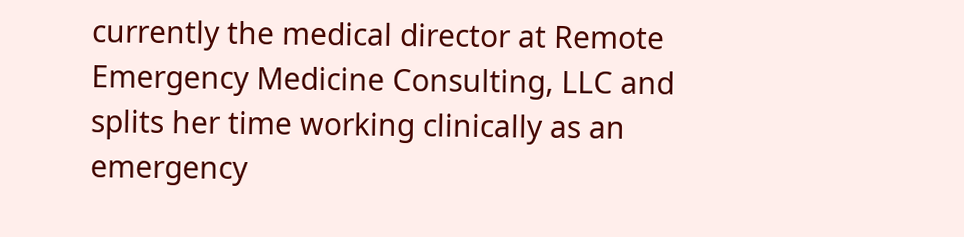currently the medical director at Remote Emergency Medicine Consulting, LLC and splits her time working clinically as an emergency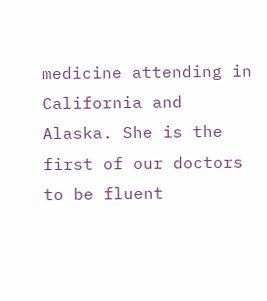medicine attending in California and Alaska. She is the first of our doctors to be fluent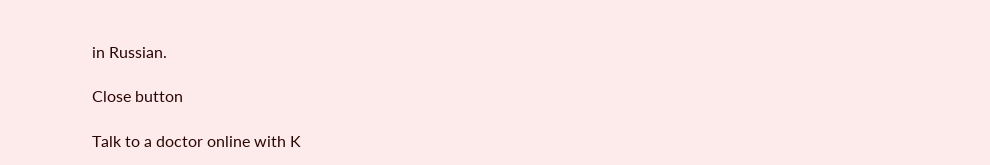in Russian.

Close button

Talk to a doctor online with K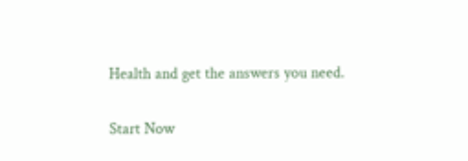Health and get the answers you need.

Start Now